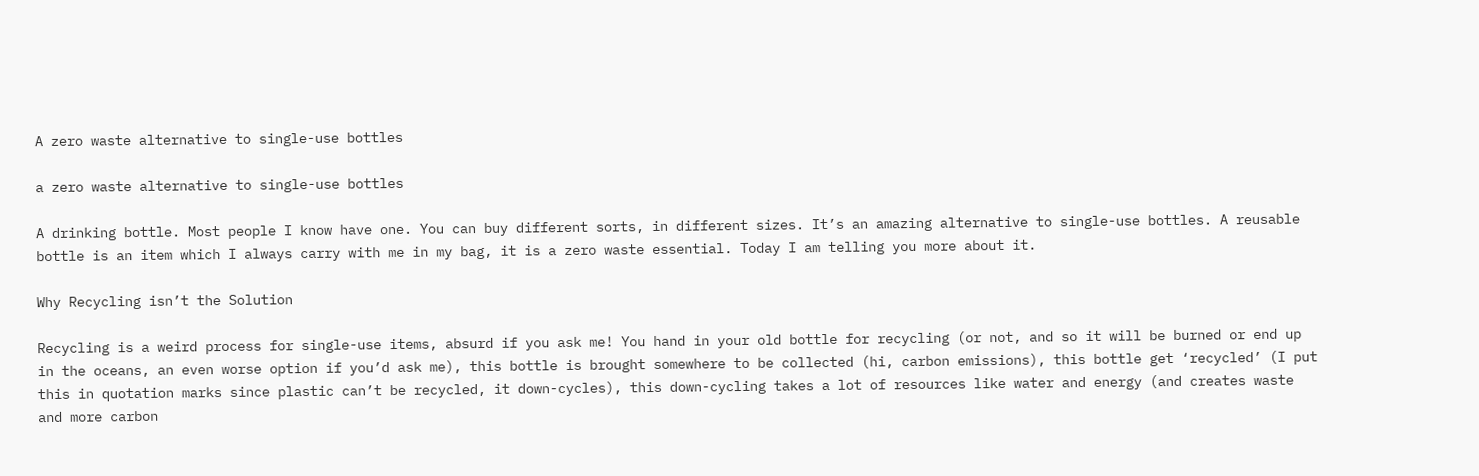A zero waste alternative to single-use bottles

a zero waste alternative to single-use bottles

A drinking bottle. Most people I know have one. You can buy different sorts, in different sizes. It’s an amazing alternative to single-use bottles. A reusable bottle is an item which I always carry with me in my bag, it is a zero waste essential. Today I am telling you more about it.

Why Recycling isn’t the Solution

Recycling is a weird process for single-use items, absurd if you ask me! You hand in your old bottle for recycling (or not, and so it will be burned or end up in the oceans, an even worse option if you’d ask me), this bottle is brought somewhere to be collected (hi, carbon emissions), this bottle get ‘recycled’ (I put this in quotation marks since plastic can’t be recycled, it down-cycles), this down-cycling takes a lot of resources like water and energy (and creates waste and more carbon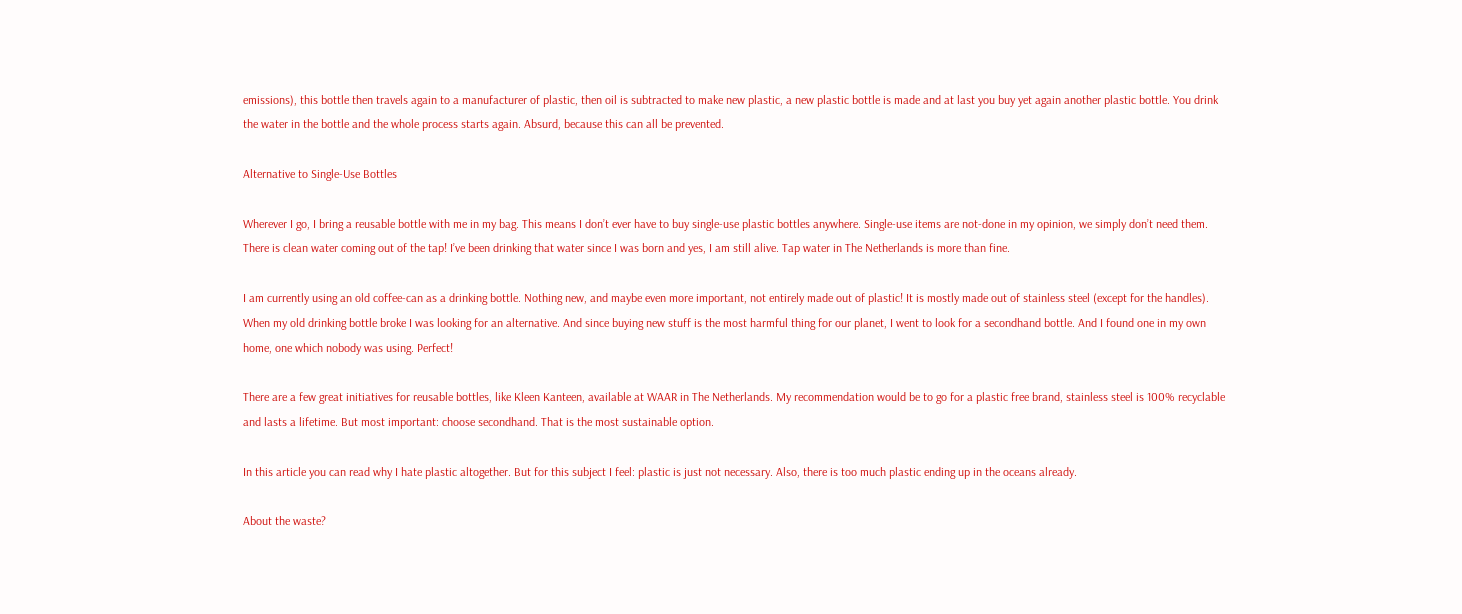emissions), this bottle then travels again to a manufacturer of plastic, then oil is subtracted to make new plastic, a new plastic bottle is made and at last you buy yet again another plastic bottle. You drink the water in the bottle and the whole process starts again. Absurd, because this can all be prevented.

Alternative to Single-Use Bottles

Wherever I go, I bring a reusable bottle with me in my bag. This means I don’t ever have to buy single-use plastic bottles anywhere. Single-use items are not-done in my opinion, we simply don’t need them. There is clean water coming out of the tap! I’ve been drinking that water since I was born and yes, I am still alive. Tap water in The Netherlands is more than fine.

I am currently using an old coffee-can as a drinking bottle. Nothing new, and maybe even more important, not entirely made out of plastic! It is mostly made out of stainless steel (except for the handles). When my old drinking bottle broke I was looking for an alternative. And since buying new stuff is the most harmful thing for our planet, I went to look for a secondhand bottle. And I found one in my own home, one which nobody was using. Perfect!

There are a few great initiatives for reusable bottles, like Kleen Kanteen, available at WAAR in The Netherlands. My recommendation would be to go for a plastic free brand, stainless steel is 100% recyclable and lasts a lifetime. But most important: choose secondhand. That is the most sustainable option.

In this article you can read why I hate plastic altogether. But for this subject I feel: plastic is just not necessary. Also, there is too much plastic ending up in the oceans already.

About the waste?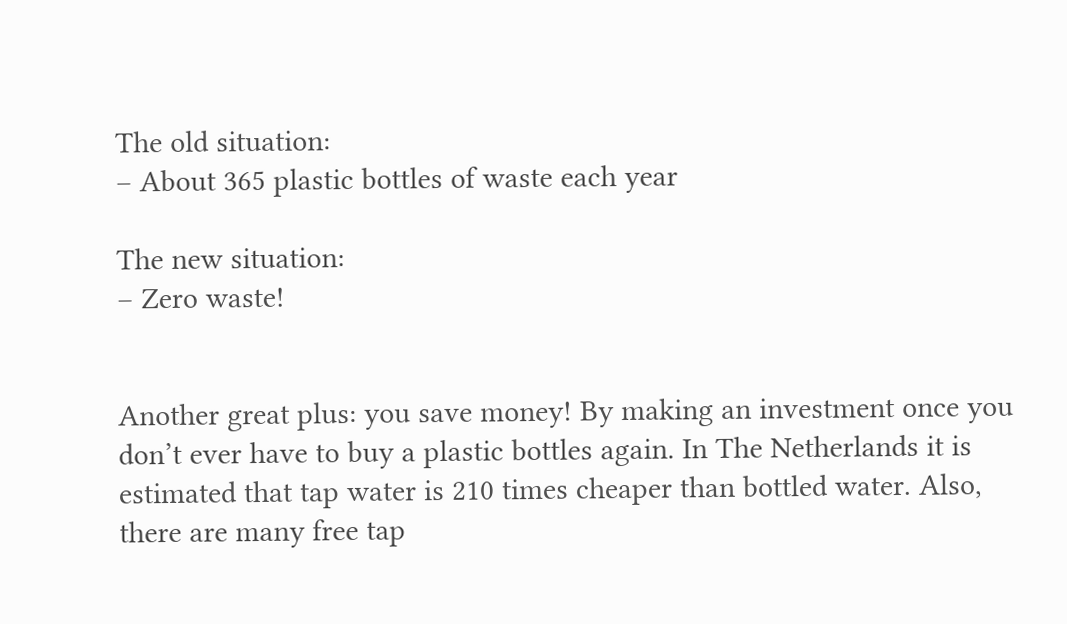The old situation:
– About 365 plastic bottles of waste each year

The new situation:
– Zero waste!


Another great plus: you save money! By making an investment once you don’t ever have to buy a plastic bottles again. In The Netherlands it is estimated that tap water is 210 times cheaper than bottled water. Also, there are many free tap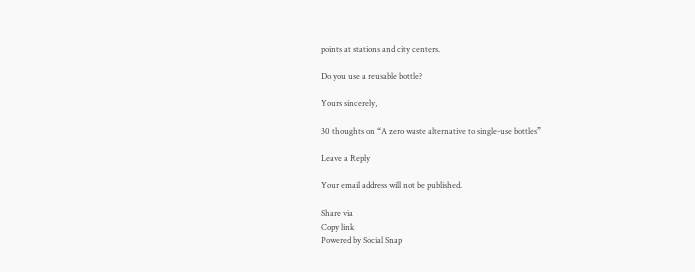points at stations and city centers.

Do you use a reusable bottle?

Yours sincerely,

30 thoughts on “A zero waste alternative to single-use bottles”

Leave a Reply

Your email address will not be published.

Share via
Copy link
Powered by Social Snap